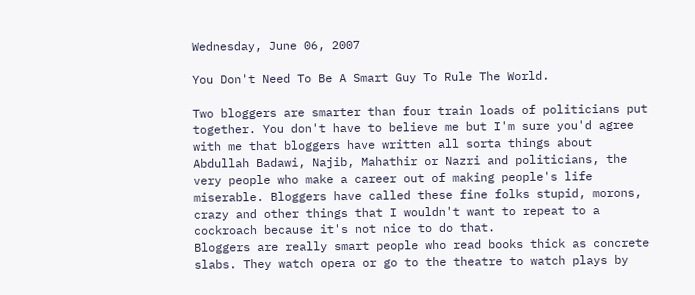Wednesday, June 06, 2007

You Don't Need To Be A Smart Guy To Rule The World.

Two bloggers are smarter than four train loads of politicians put together. You don't have to believe me but I'm sure you'd agree with me that bloggers have written all sorta things about Abdullah Badawi, Najib, Mahathir or Nazri and politicians, the very people who make a career out of making people's life miserable. Bloggers have called these fine folks stupid, morons, crazy and other things that I wouldn't want to repeat to a cockroach because it's not nice to do that.
Bloggers are really smart people who read books thick as concrete slabs. They watch opera or go to the theatre to watch plays by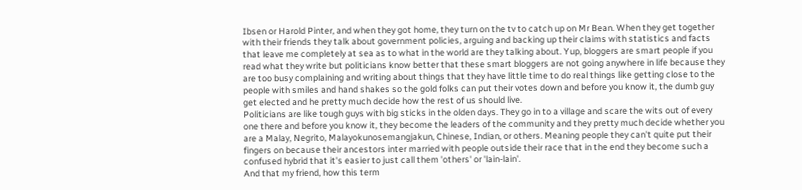Ibsen or Harold Pinter, and when they got home, they turn on the tv to catch up on Mr Bean. When they get together with their friends they talk about government policies, arguing and backing up their claims with statistics and facts that leave me completely at sea as to what in the world are they talking about. Yup, bloggers are smart people if you read what they write but politicians know better that these smart bloggers are not going anywhere in life because they are too busy complaining and writing about things that they have little time to do real things like getting close to the people with smiles and hand shakes so the gold folks can put their votes down and before you know it, the dumb guy get elected and he pretty much decide how the rest of us should live.
Politicians are like tough guys with big sticks in the olden days. They go in to a village and scare the wits out of every one there and before you know it, they become the leaders of the community and they pretty much decide whether you are a Malay, Negrito, Malayokunosemangjakun, Chinese, Indian, or others. Meaning people they can't quite put their fingers on because their ancestors inter married with people outside their race that in the end they become such a confused hybrid that it's easier to just call them 'others' or 'lain-lain'.
And that my friend, how this term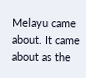Melayu came about. It came about as the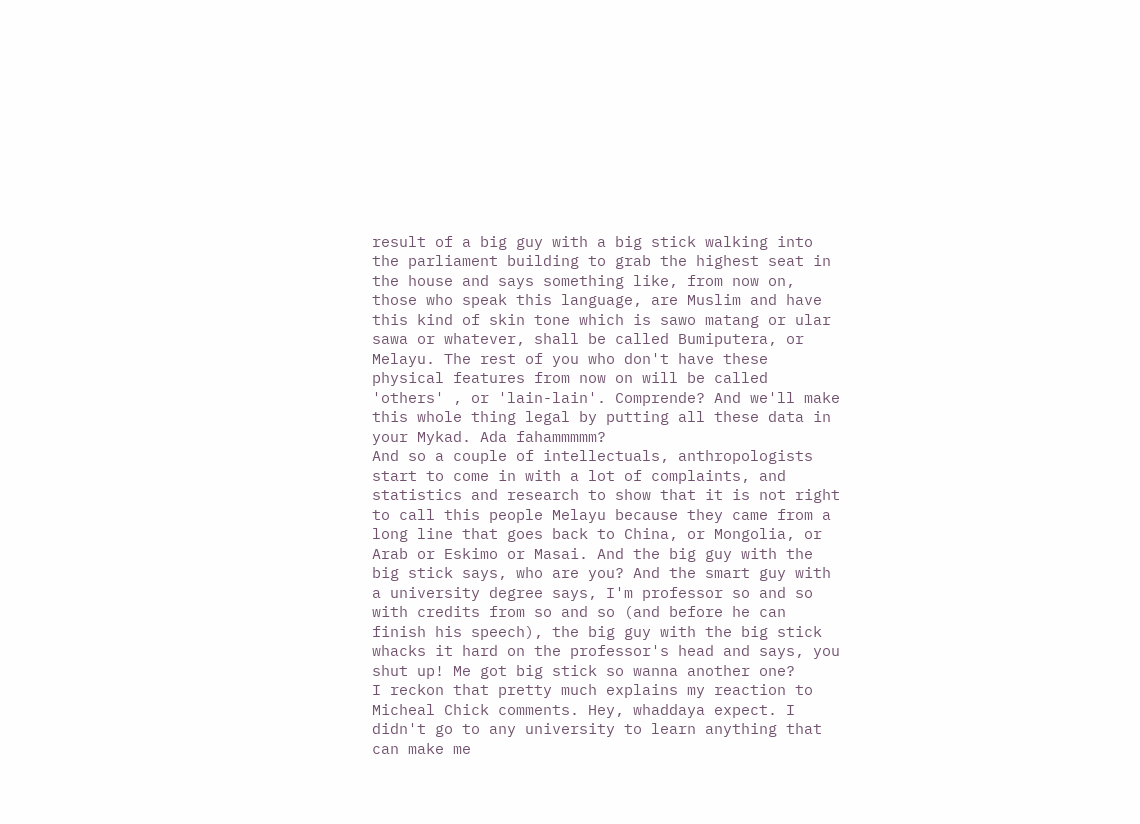result of a big guy with a big stick walking into the parliament building to grab the highest seat in the house and says something like, from now on, those who speak this language, are Muslim and have this kind of skin tone which is sawo matang or ular sawa or whatever, shall be called Bumiputera, or Melayu. The rest of you who don't have these physical features from now on will be called 'others' , or 'lain-lain'. Comprende? And we'll make this whole thing legal by putting all these data in your Mykad. Ada fahammmmm?
And so a couple of intellectuals, anthropologists start to come in with a lot of complaints, and statistics and research to show that it is not right to call this people Melayu because they came from a long line that goes back to China, or Mongolia, or Arab or Eskimo or Masai. And the big guy with the big stick says, who are you? And the smart guy with a university degree says, I'm professor so and so with credits from so and so (and before he can finish his speech), the big guy with the big stick whacks it hard on the professor's head and says, you shut up! Me got big stick so wanna another one?
I reckon that pretty much explains my reaction to Micheal Chick comments. Hey, whaddaya expect. I didn't go to any university to learn anything that can make me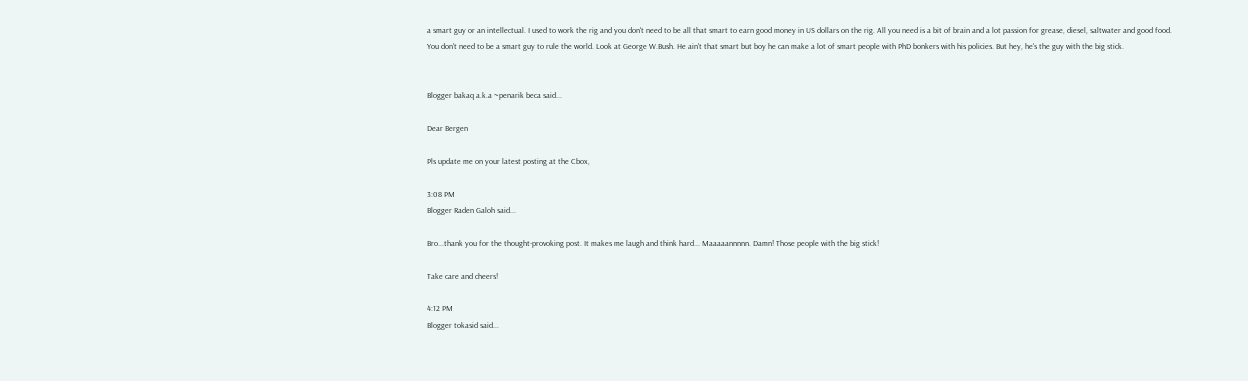a smart guy or an intellectual. I used to work the rig and you don't need to be all that smart to earn good money in US dollars on the rig. All you need is a bit of brain and a lot passion for grease, diesel, saltwater and good food.
You don't need to be a smart guy to rule the world. Look at George W.Bush. He ain't that smart but boy he can make a lot of smart people with PhD bonkers with his policies. But hey, he's the guy with the big stick.


Blogger bakaq a.k.a ~penarik beca said...

Dear Bergen

Pls update me on your latest posting at the Cbox,

3:08 PM
Blogger Raden Galoh said...

Bro...thank you for the thought-provoking post. It makes me laugh and think hard... Maaaaannnnn. Damn! Those people with the big stick!

Take care and cheers!

4:12 PM
Blogger tokasid said...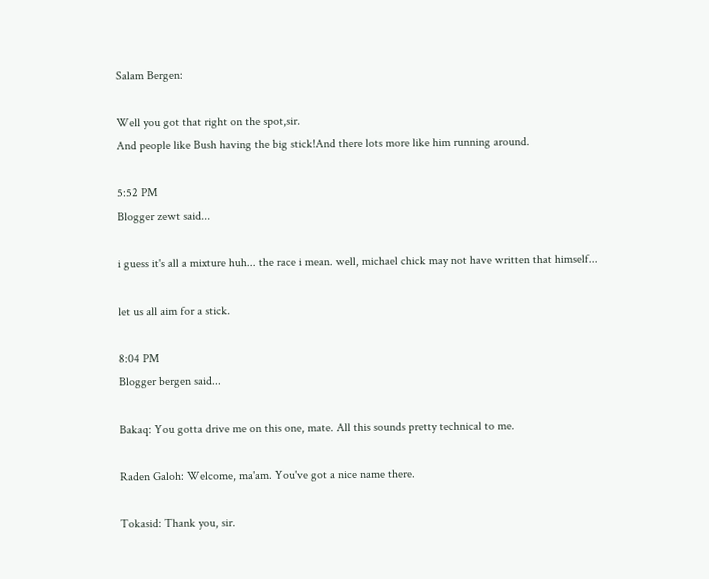Salam Bergen:

Well you got that right on the spot,sir.
And people like Bush having the big stick!And there lots more like him running around.

5:52 PM
Blogger zewt said...

i guess it's all a mixture huh... the race i mean. well, michael chick may not have written that himself...

let us all aim for a stick.

8:04 PM
Blogger bergen said...

Bakaq: You gotta drive me on this one, mate. All this sounds pretty technical to me.

Raden Galoh: Welcome, ma'am. You've got a nice name there.

Tokasid: Thank you, sir.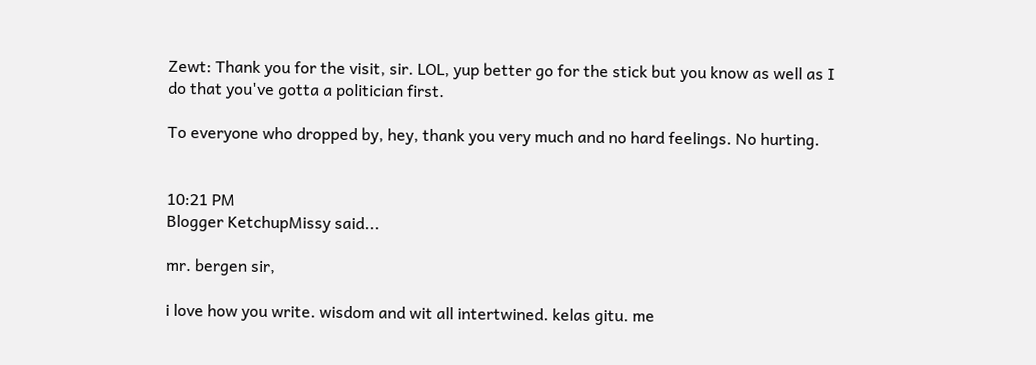Zewt: Thank you for the visit, sir. LOL, yup better go for the stick but you know as well as I do that you've gotta a politician first.

To everyone who dropped by, hey, thank you very much and no hard feelings. No hurting.


10:21 PM
Blogger KetchupMissy said...

mr. bergen sir,

i love how you write. wisdom and wit all intertwined. kelas gitu. me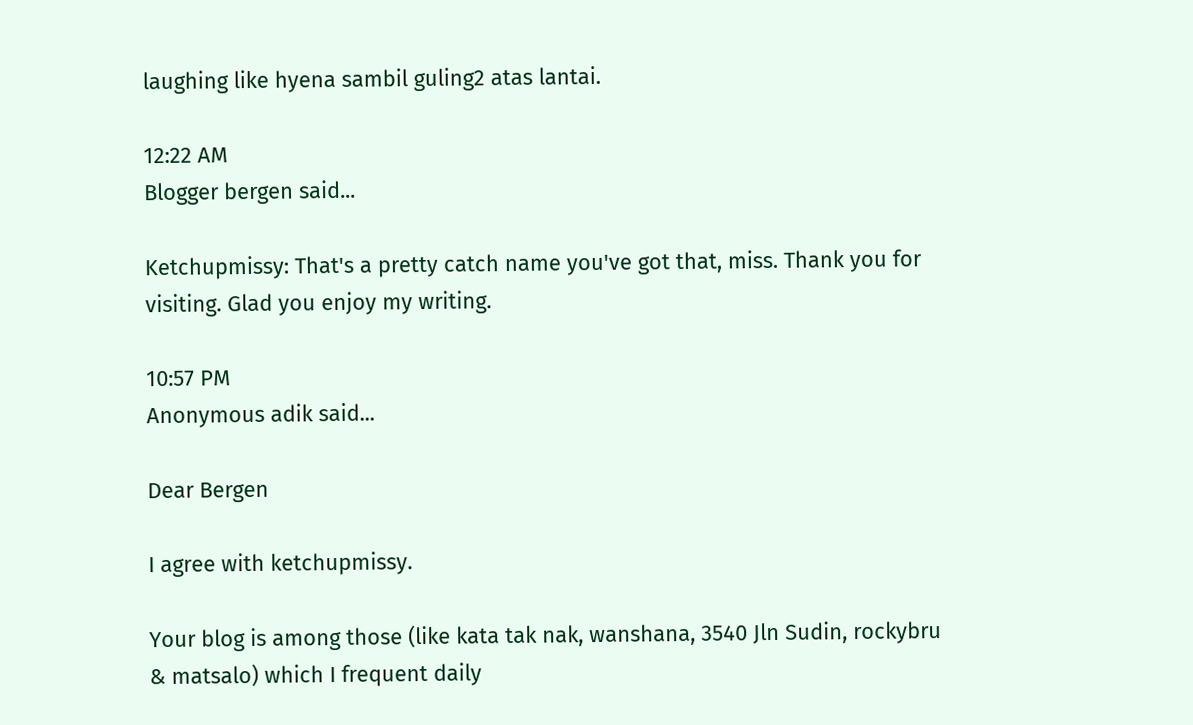laughing like hyena sambil guling2 atas lantai.

12:22 AM
Blogger bergen said...

Ketchupmissy: That's a pretty catch name you've got that, miss. Thank you for visiting. Glad you enjoy my writing.

10:57 PM
Anonymous adik said...

Dear Bergen

I agree with ketchupmissy.

Your blog is among those (like kata tak nak, wanshana, 3540 Jln Sudin, rockybru & matsalo) which I frequent daily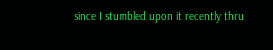since I stumbled upon it recently thru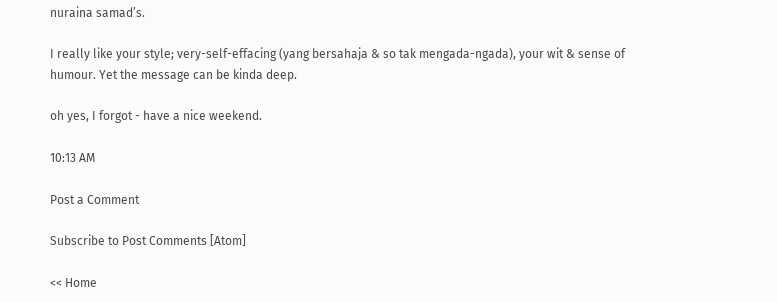nuraina samad’s.

I really like your style; very-self-effacing (yang bersahaja & so tak mengada-ngada), your wit & sense of humour. Yet the message can be kinda deep.

oh yes, I forgot - have a nice weekend.

10:13 AM

Post a Comment

Subscribe to Post Comments [Atom]

<< Home